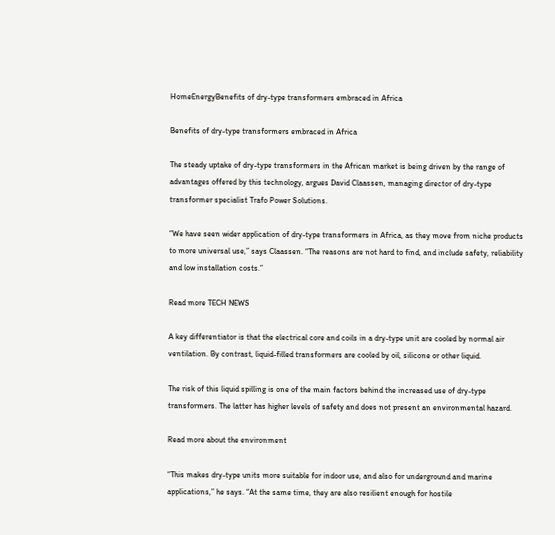HomeEnergyBenefits of dry-type transformers embraced in Africa

Benefits of dry-type transformers embraced in Africa

The steady uptake of dry-type transformers in the African market is being driven by the range of advantages offered by this technology, argues David Claassen, managing director of dry-type transformer specialist Trafo Power Solutions.

“We have seen wider application of dry-type transformers in Africa, as they move from niche products to more universal use,” says Claassen. “The reasons are not hard to find, and include safety, reliability and low installation costs.”

Read more TECH NEWS

A key differentiator is that the electrical core and coils in a dry-type unit are cooled by normal air ventilation. By contrast, liquid-filled transformers are cooled by oil, silicone or other liquid.

The risk of this liquid spilling is one of the main factors behind the increased use of dry-type transformers. The latter has higher levels of safety and does not present an environmental hazard.

Read more about the environment

“This makes dry-type units more suitable for indoor use, and also for underground and marine applications,” he says. “At the same time, they are also resilient enough for hostile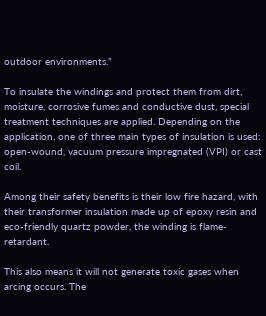outdoor environments.”

To insulate the windings and protect them from dirt, moisture, corrosive fumes and conductive dust, special treatment techniques are applied. Depending on the application, one of three main types of insulation is used: open-wound, vacuum pressure impregnated (VPI) or cast coil.

Among their safety benefits is their low fire hazard, with their transformer insulation made up of epoxy resin and eco-friendly quartz powder, the winding is flame-retardant.

This also means it will not generate toxic gases when arcing occurs. The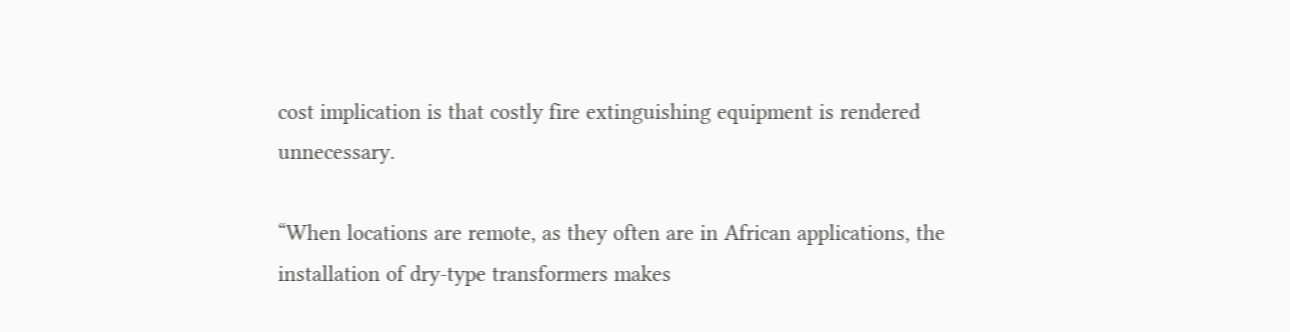cost implication is that costly fire extinguishing equipment is rendered unnecessary.

“When locations are remote, as they often are in African applications, the installation of dry-type transformers makes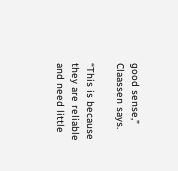good sense,” Claassen says.

“This is because they are reliable and need little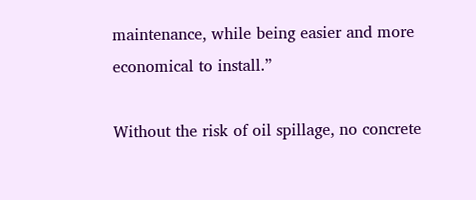maintenance, while being easier and more economical to install.”

Without the risk of oil spillage, no concrete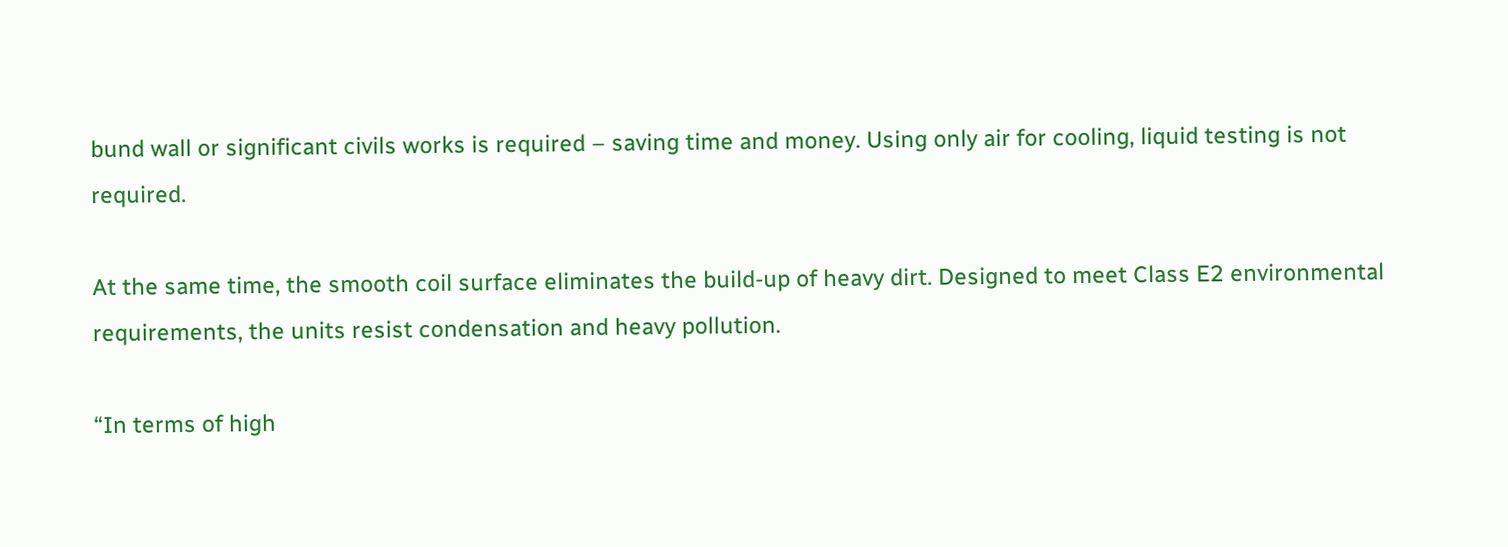bund wall or significant civils works is required – saving time and money. Using only air for cooling, liquid testing is not required.

At the same time, the smooth coil surface eliminates the build-up of heavy dirt. Designed to meet Class E2 environmental requirements, the units resist condensation and heavy pollution.

“In terms of high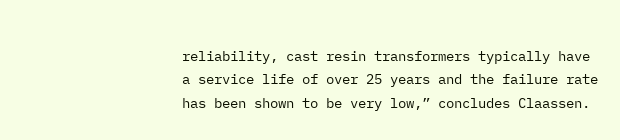reliability, cast resin transformers typically have a service life of over 25 years and the failure rate has been shown to be very low,” concludes Claassen.